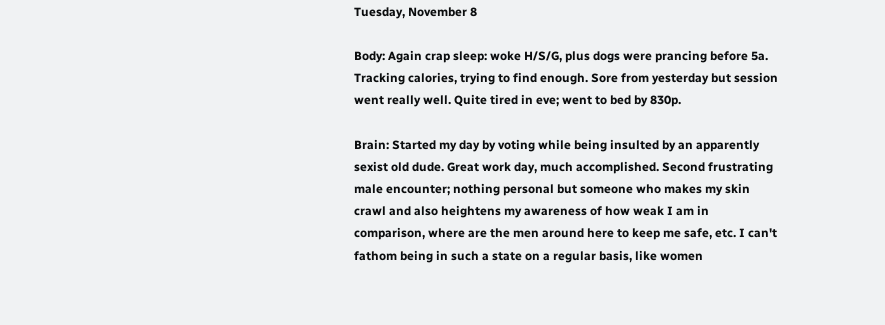Tuesday, November 8

Body: Again crap sleep: woke H/S/G, plus dogs were prancing before 5a. Tracking calories, trying to find enough. Sore from yesterday but session went really well. Quite tired in eve; went to bed by 830p.

Brain: Started my day by voting while being insulted by an apparently sexist old dude. Great work day, much accomplished. Second frustrating male encounter; nothing personal but someone who makes my skin crawl and also heightens my awareness of how weak I am in comparison, where are the men around here to keep me safe, etc. I can't fathom being in such a state on a regular basis, like women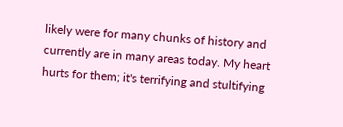likely were for many chunks of history and currently are in many areas today. My heart hurts for them; it's terrifying and stultifying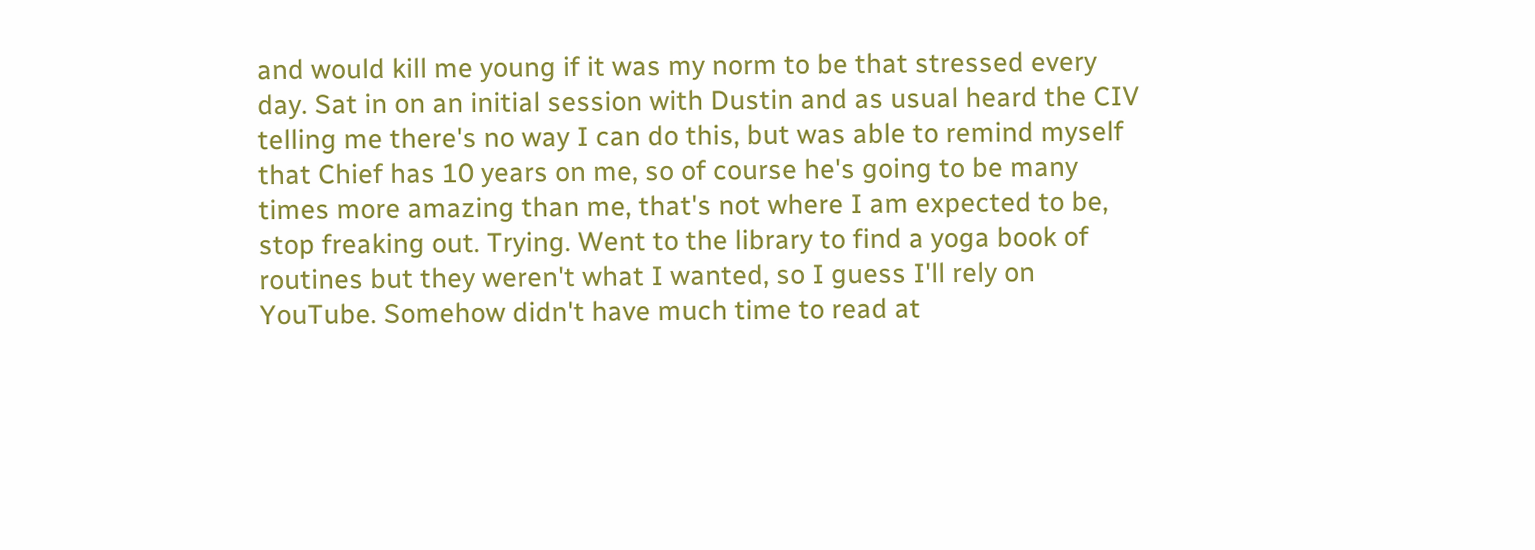and would kill me young if it was my norm to be that stressed every day. Sat in on an initial session with Dustin and as usual heard the CIV telling me there's no way I can do this, but was able to remind myself that Chief has 10 years on me, so of course he's going to be many times more amazing than me, that's not where I am expected to be, stop freaking out. Trying. Went to the library to find a yoga book of routines but they weren't what I wanted, so I guess I'll rely on YouTube. Somehow didn't have much time to read at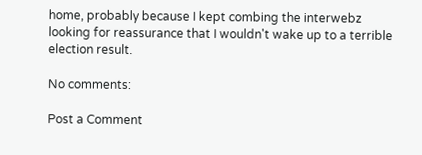home, probably because I kept combing the interwebz looking for reassurance that I wouldn't wake up to a terrible election result.

No comments:

Post a Comment